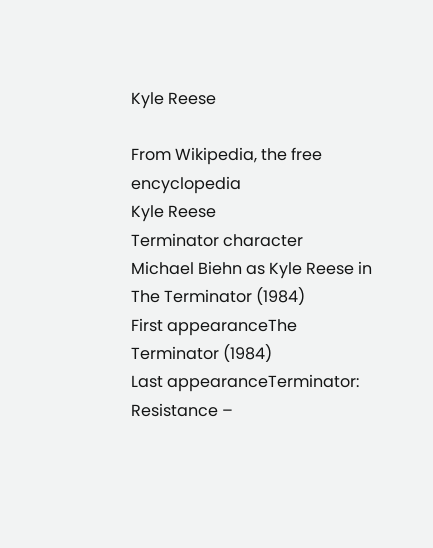Kyle Reese

From Wikipedia, the free encyclopedia
Kyle Reese
Terminator character
Michael Biehn as Kyle Reese in
The Terminator (1984)
First appearanceThe Terminator (1984)
Last appearanceTerminator: Resistance –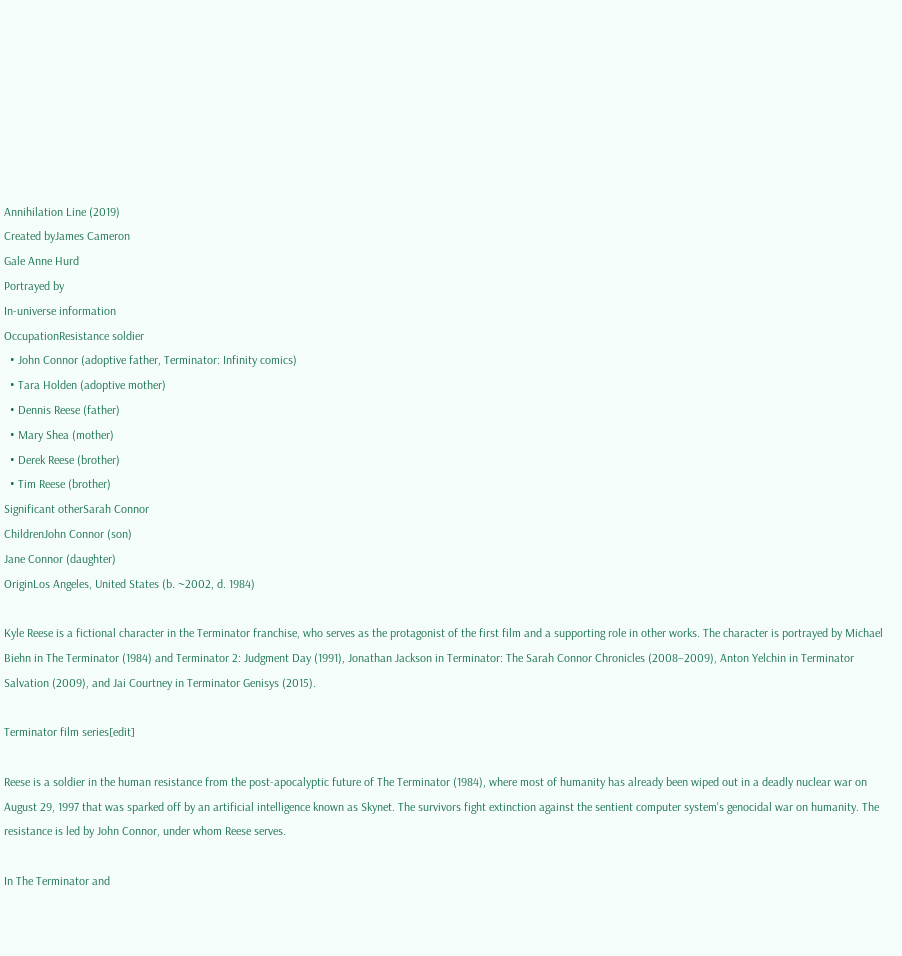Annihilation Line (2019)
Created byJames Cameron
Gale Anne Hurd
Portrayed by
In-universe information
OccupationResistance soldier
  • John Connor (adoptive father, Terminator: Infinity comics)
  • Tara Holden (adoptive mother)
  • Dennis Reese (father)
  • Mary Shea (mother)
  • Derek Reese (brother)
  • Tim Reese (brother)
Significant otherSarah Connor
ChildrenJohn Connor (son)
Jane Connor (daughter)
OriginLos Angeles, United States (b. ~2002, d. 1984)

Kyle Reese is a fictional character in the Terminator franchise, who serves as the protagonist of the first film and a supporting role in other works. The character is portrayed by Michael Biehn in The Terminator (1984) and Terminator 2: Judgment Day (1991), Jonathan Jackson in Terminator: The Sarah Connor Chronicles (2008–2009), Anton Yelchin in Terminator Salvation (2009), and Jai Courtney in Terminator Genisys (2015).

Terminator film series[edit]

Reese is a soldier in the human resistance from the post-apocalyptic future of The Terminator (1984), where most of humanity has already been wiped out in a deadly nuclear war on August 29, 1997 that was sparked off by an artificial intelligence known as Skynet. The survivors fight extinction against the sentient computer system's genocidal war on humanity. The resistance is led by John Connor, under whom Reese serves.

In The Terminator and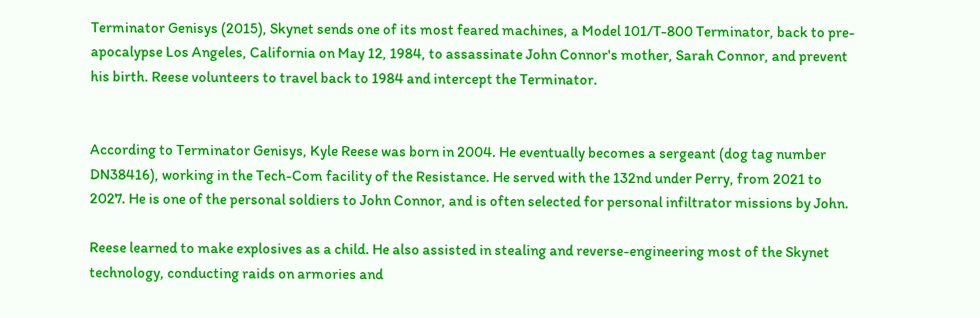Terminator Genisys (2015), Skynet sends one of its most feared machines, a Model 101/T-800 Terminator, back to pre-apocalypse Los Angeles, California on May 12, 1984, to assassinate John Connor's mother, Sarah Connor, and prevent his birth. Reese volunteers to travel back to 1984 and intercept the Terminator.


According to Terminator Genisys, Kyle Reese was born in 2004. He eventually becomes a sergeant (dog tag number DN38416), working in the Tech-Com facility of the Resistance. He served with the 132nd under Perry, from 2021 to 2027. He is one of the personal soldiers to John Connor, and is often selected for personal infiltrator missions by John.

Reese learned to make explosives as a child. He also assisted in stealing and reverse-engineering most of the Skynet technology, conducting raids on armories and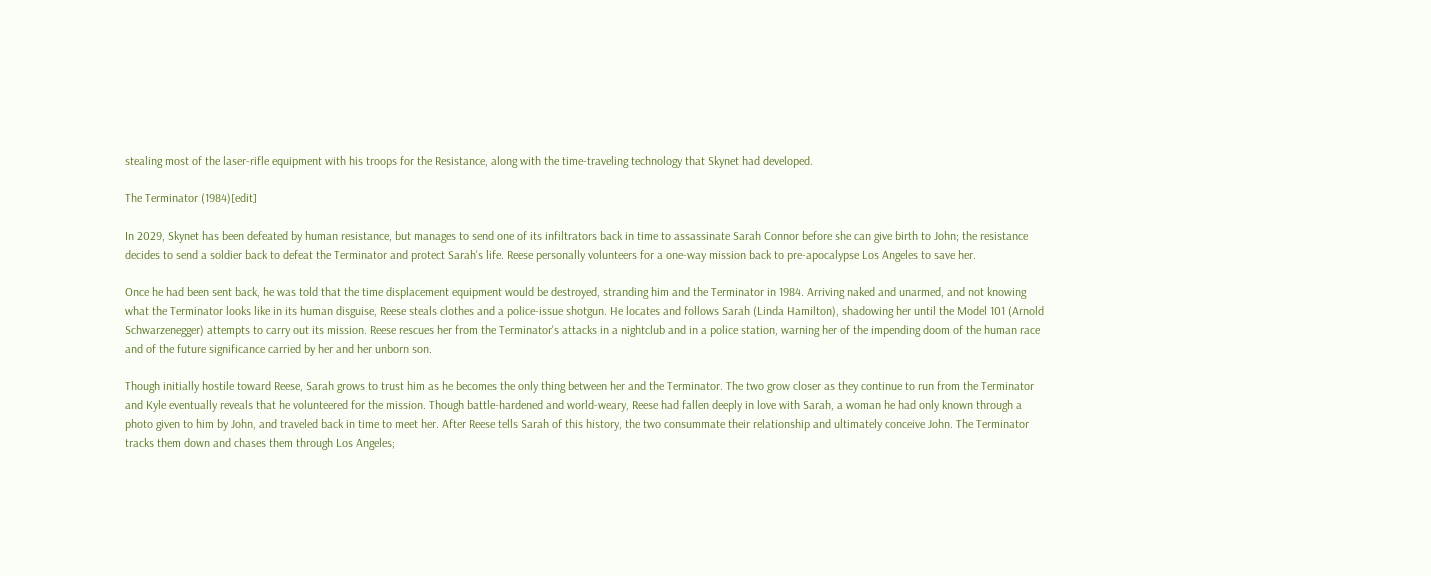stealing most of the laser-rifle equipment with his troops for the Resistance, along with the time-traveling technology that Skynet had developed.

The Terminator (1984)[edit]

In 2029, Skynet has been defeated by human resistance, but manages to send one of its infiltrators back in time to assassinate Sarah Connor before she can give birth to John; the resistance decides to send a soldier back to defeat the Terminator and protect Sarah's life. Reese personally volunteers for a one-way mission back to pre-apocalypse Los Angeles to save her.

Once he had been sent back, he was told that the time displacement equipment would be destroyed, stranding him and the Terminator in 1984. Arriving naked and unarmed, and not knowing what the Terminator looks like in its human disguise, Reese steals clothes and a police-issue shotgun. He locates and follows Sarah (Linda Hamilton), shadowing her until the Model 101 (Arnold Schwarzenegger) attempts to carry out its mission. Reese rescues her from the Terminator's attacks in a nightclub and in a police station, warning her of the impending doom of the human race and of the future significance carried by her and her unborn son.

Though initially hostile toward Reese, Sarah grows to trust him as he becomes the only thing between her and the Terminator. The two grow closer as they continue to run from the Terminator and Kyle eventually reveals that he volunteered for the mission. Though battle-hardened and world-weary, Reese had fallen deeply in love with Sarah, a woman he had only known through a photo given to him by John, and traveled back in time to meet her. After Reese tells Sarah of this history, the two consummate their relationship and ultimately conceive John. The Terminator tracks them down and chases them through Los Angeles;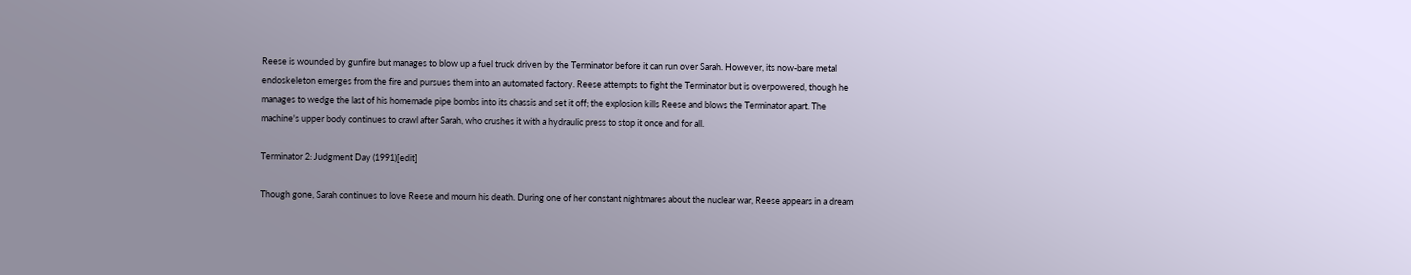Reese is wounded by gunfire but manages to blow up a fuel truck driven by the Terminator before it can run over Sarah. However, its now-bare metal endoskeleton emerges from the fire and pursues them into an automated factory. Reese attempts to fight the Terminator but is overpowered, though he manages to wedge the last of his homemade pipe bombs into its chassis and set it off; the explosion kills Reese and blows the Terminator apart. The machine's upper body continues to crawl after Sarah, who crushes it with a hydraulic press to stop it once and for all.

Terminator 2: Judgment Day (1991)[edit]

Though gone, Sarah continues to love Reese and mourn his death. During one of her constant nightmares about the nuclear war, Reese appears in a dream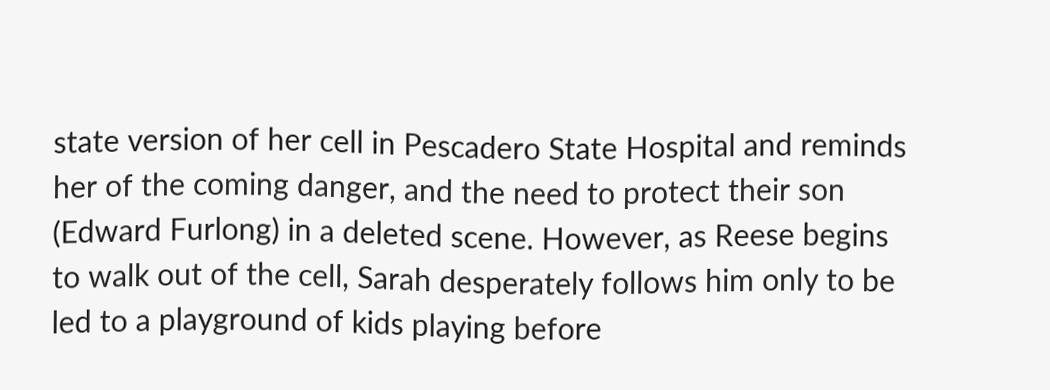state version of her cell in Pescadero State Hospital and reminds her of the coming danger, and the need to protect their son (Edward Furlong) in a deleted scene. However, as Reese begins to walk out of the cell, Sarah desperately follows him only to be led to a playground of kids playing before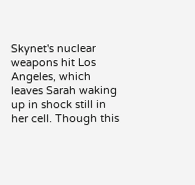Skynet's nuclear weapons hit Los Angeles, which leaves Sarah waking up in shock still in her cell. Though this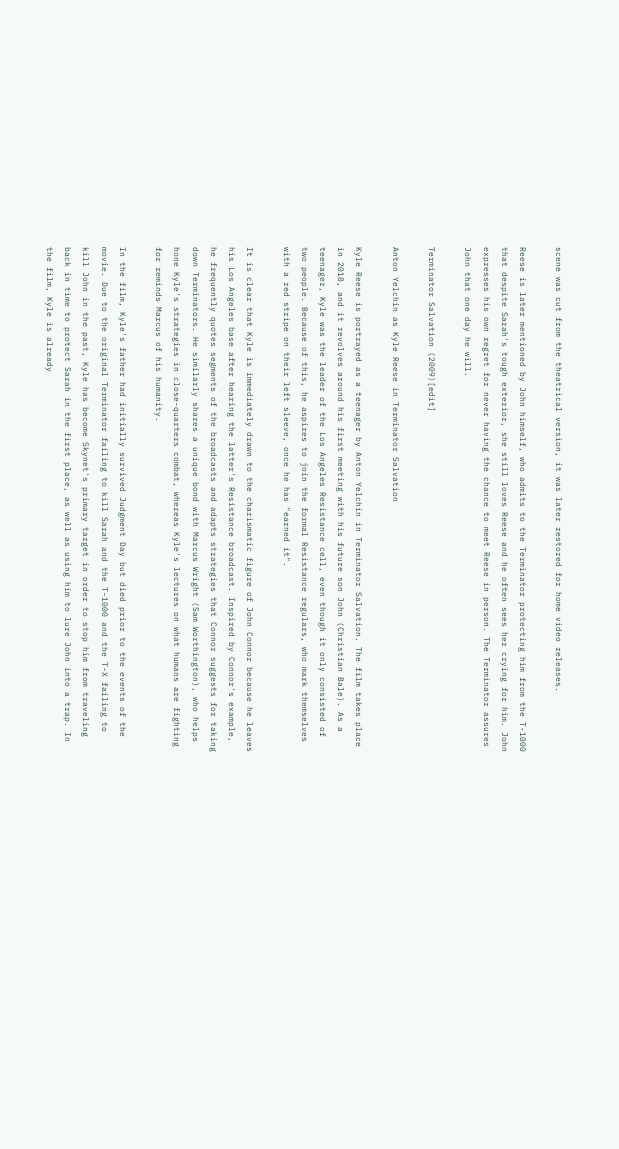scene was cut from the theatrical version, it was later restored for home video releases.

Reese is later mentioned by John himself, who admits to the Terminator protecting him from the T-1000 that despite Sarah's tough exterior, she still loves Reese and he often sees her crying for him. John expresses his own regret for never having the chance to meet Reese in person. The Terminator assures John that one day he will.

Terminator Salvation (2009)[edit]

Anton Yelchin as Kyle Reese in Terminator Salvation

Kyle Reese is portrayed as a teenager by Anton Yelchin in Terminator Salvation. The film takes place in 2018, and it revolves around his first meeting with his future son John (Christian Bale). As a teenager, Kyle was the leader of the Los Angeles Resistance cell, even though it only consisted of two people. Because of this, he aspires to join the formal Resistance regulars, who mark themselves with a red stripe on their left sleeve, once he has "earned it".

It is clear that Kyle is immediately drawn to the charismatic figure of John Connor because he leaves his Los Angeles base after hearing the latter's Resistance broadcast. Inspired by Connor's example, he frequently quotes segments of the broadcasts and adapts strategies that Connor suggests for taking down Terminators. He similarly shares a unique bond with Marcus Wright (Sam Worthington), who helps hone Kyle's strategies in close-quarters combat, whereas Kyle's lectures on what humans are fighting for reminds Marcus of his humanity.

In the film, Kyle's father had initially survived Judgment Day but died prior to the events of the movie. Due to the original Terminator failing to kill Sarah and the T-1000 and the T-X failing to kill John in the past, Kyle has become Skynet's primary target in order to stop him from traveling back in time to protect Sarah in the first place, as well as using him to lure John into a trap. In the film, Kyle is already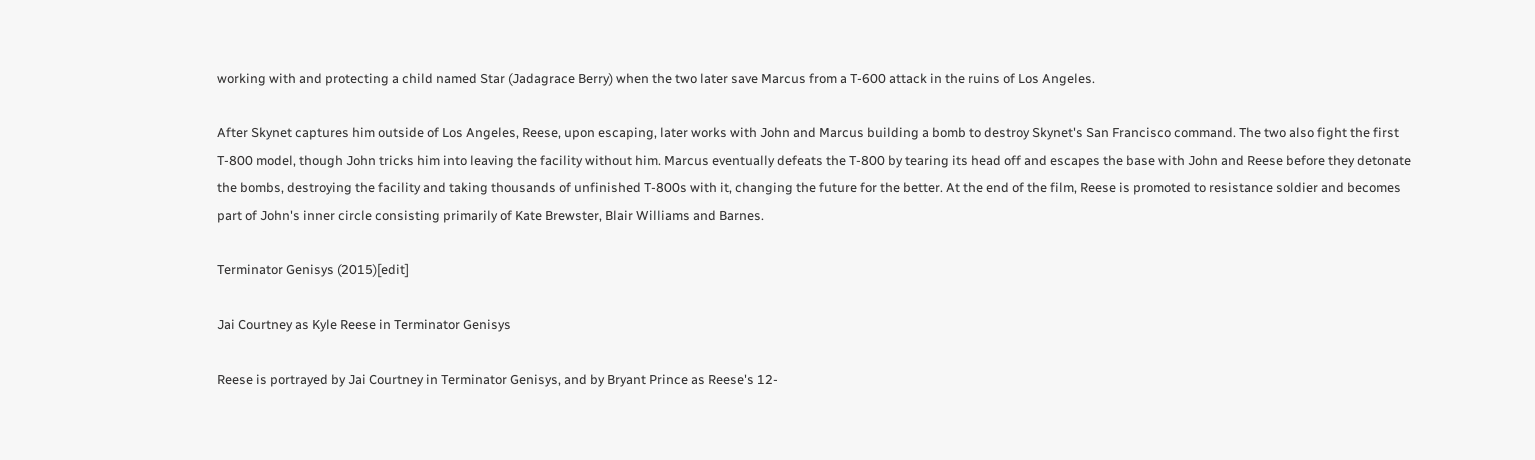working with and protecting a child named Star (Jadagrace Berry) when the two later save Marcus from a T-600 attack in the ruins of Los Angeles.

After Skynet captures him outside of Los Angeles, Reese, upon escaping, later works with John and Marcus building a bomb to destroy Skynet's San Francisco command. The two also fight the first T-800 model, though John tricks him into leaving the facility without him. Marcus eventually defeats the T-800 by tearing its head off and escapes the base with John and Reese before they detonate the bombs, destroying the facility and taking thousands of unfinished T-800s with it, changing the future for the better. At the end of the film, Reese is promoted to resistance soldier and becomes part of John's inner circle consisting primarily of Kate Brewster, Blair Williams and Barnes.

Terminator Genisys (2015)[edit]

Jai Courtney as Kyle Reese in Terminator Genisys

Reese is portrayed by Jai Courtney in Terminator Genisys, and by Bryant Prince as Reese's 12-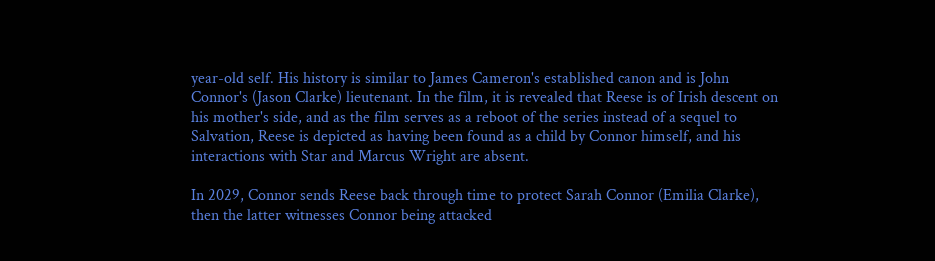year-old self. His history is similar to James Cameron's established canon and is John Connor's (Jason Clarke) lieutenant. In the film, it is revealed that Reese is of Irish descent on his mother's side, and as the film serves as a reboot of the series instead of a sequel to Salvation, Reese is depicted as having been found as a child by Connor himself, and his interactions with Star and Marcus Wright are absent.

In 2029, Connor sends Reese back through time to protect Sarah Connor (Emilia Clarke), then the latter witnesses Connor being attacked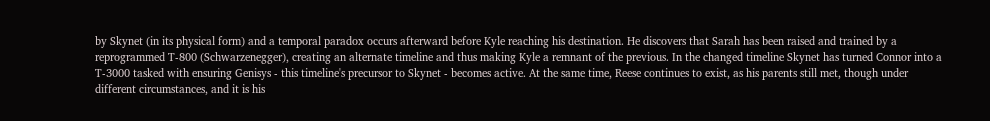by Skynet (in its physical form) and a temporal paradox occurs afterward before Kyle reaching his destination. He discovers that Sarah has been raised and trained by a reprogrammed T-800 (Schwarzenegger), creating an alternate timeline and thus making Kyle a remnant of the previous. In the changed timeline Skynet has turned Connor into a T-3000 tasked with ensuring Genisys - this timeline's precursor to Skynet - becomes active. At the same time, Reese continues to exist, as his parents still met, though under different circumstances, and it is his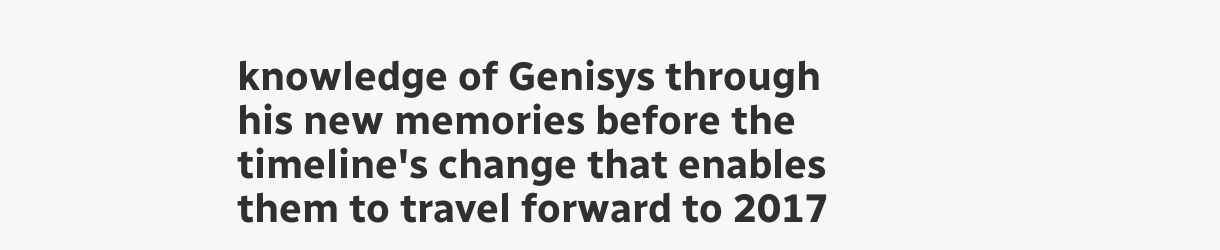knowledge of Genisys through his new memories before the timeline's change that enables them to travel forward to 2017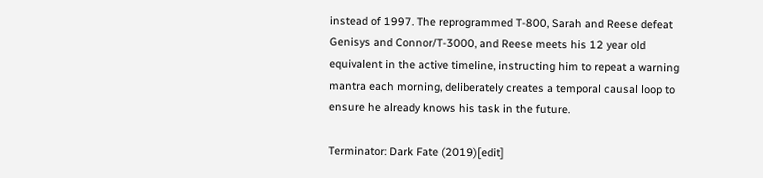instead of 1997. The reprogrammed T-800, Sarah and Reese defeat Genisys and Connor/T-3000, and Reese meets his 12 year old equivalent in the active timeline, instructing him to repeat a warning mantra each morning, deliberately creates a temporal causal loop to ensure he already knows his task in the future.

Terminator: Dark Fate (2019)[edit]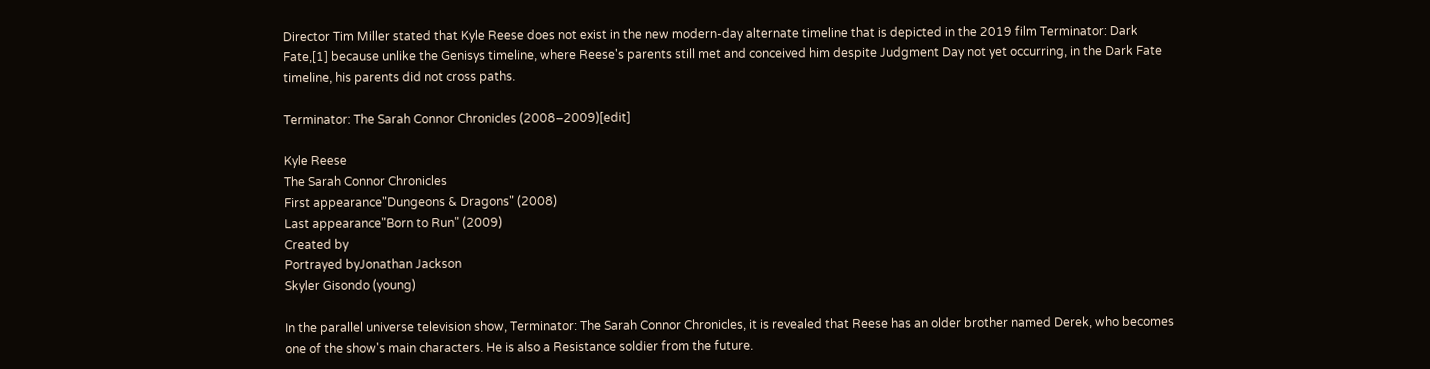Director Tim Miller stated that Kyle Reese does not exist in the new modern-day alternate timeline that is depicted in the 2019 film Terminator: Dark Fate,[1] because unlike the Genisys timeline, where Reese's parents still met and conceived him despite Judgment Day not yet occurring, in the Dark Fate timeline, his parents did not cross paths.

Terminator: The Sarah Connor Chronicles (2008–2009)[edit]

Kyle Reese
The Sarah Connor Chronicles
First appearance"Dungeons & Dragons" (2008)
Last appearance"Born to Run" (2009)
Created by
Portrayed byJonathan Jackson
Skyler Gisondo (young)

In the parallel universe television show, Terminator: The Sarah Connor Chronicles, it is revealed that Reese has an older brother named Derek, who becomes one of the show's main characters. He is also a Resistance soldier from the future.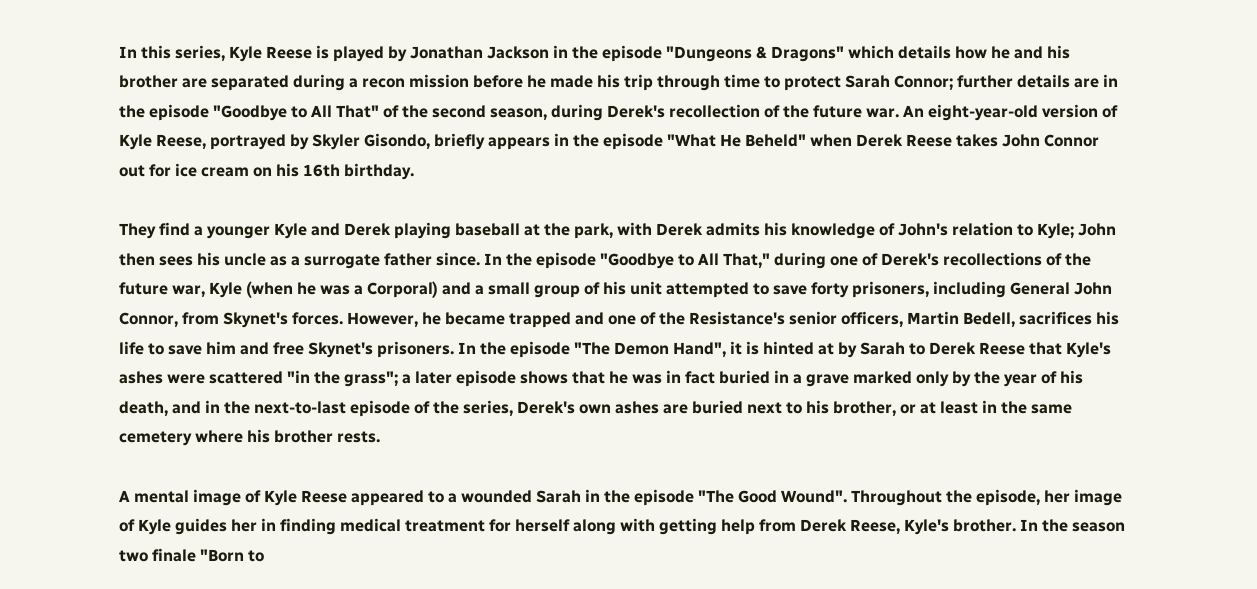In this series, Kyle Reese is played by Jonathan Jackson in the episode "Dungeons & Dragons" which details how he and his brother are separated during a recon mission before he made his trip through time to protect Sarah Connor; further details are in the episode "Goodbye to All That" of the second season, during Derek's recollection of the future war. An eight-year-old version of Kyle Reese, portrayed by Skyler Gisondo, briefly appears in the episode "What He Beheld" when Derek Reese takes John Connor out for ice cream on his 16th birthday.

They find a younger Kyle and Derek playing baseball at the park, with Derek admits his knowledge of John's relation to Kyle; John then sees his uncle as a surrogate father since. In the episode "Goodbye to All That," during one of Derek's recollections of the future war, Kyle (when he was a Corporal) and a small group of his unit attempted to save forty prisoners, including General John Connor, from Skynet's forces. However, he became trapped and one of the Resistance's senior officers, Martin Bedell, sacrifices his life to save him and free Skynet's prisoners. In the episode "The Demon Hand", it is hinted at by Sarah to Derek Reese that Kyle's ashes were scattered "in the grass"; a later episode shows that he was in fact buried in a grave marked only by the year of his death, and in the next-to-last episode of the series, Derek's own ashes are buried next to his brother, or at least in the same cemetery where his brother rests.

A mental image of Kyle Reese appeared to a wounded Sarah in the episode "The Good Wound". Throughout the episode, her image of Kyle guides her in finding medical treatment for herself along with getting help from Derek Reese, Kyle's brother. In the season two finale "Born to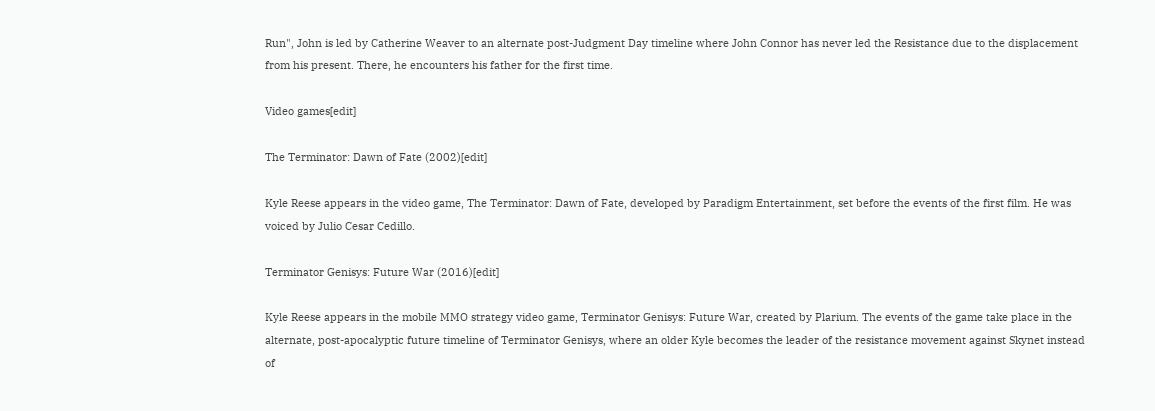Run", John is led by Catherine Weaver to an alternate post-Judgment Day timeline where John Connor has never led the Resistance due to the displacement from his present. There, he encounters his father for the first time.

Video games[edit]

The Terminator: Dawn of Fate (2002)[edit]

Kyle Reese appears in the video game, The Terminator: Dawn of Fate, developed by Paradigm Entertainment, set before the events of the first film. He was voiced by Julio Cesar Cedillo.

Terminator Genisys: Future War (2016)[edit]

Kyle Reese appears in the mobile MMO strategy video game, Terminator Genisys: Future War, created by Plarium. The events of the game take place in the alternate, post-apocalyptic future timeline of Terminator Genisys, where an older Kyle becomes the leader of the resistance movement against Skynet instead of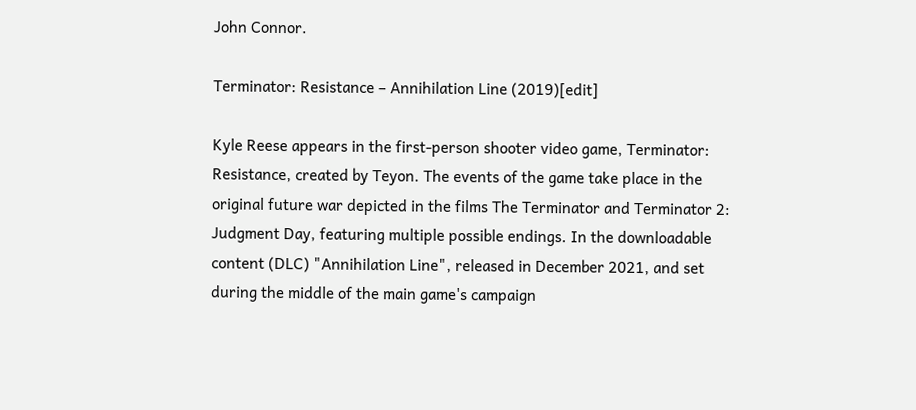John Connor.

Terminator: Resistance – Annihilation Line (2019)[edit]

Kyle Reese appears in the first-person shooter video game, Terminator: Resistance, created by Teyon. The events of the game take place in the original future war depicted in the films The Terminator and Terminator 2: Judgment Day, featuring multiple possible endings. In the downloadable content (DLC) "Annihilation Line", released in December 2021, and set during the middle of the main game's campaign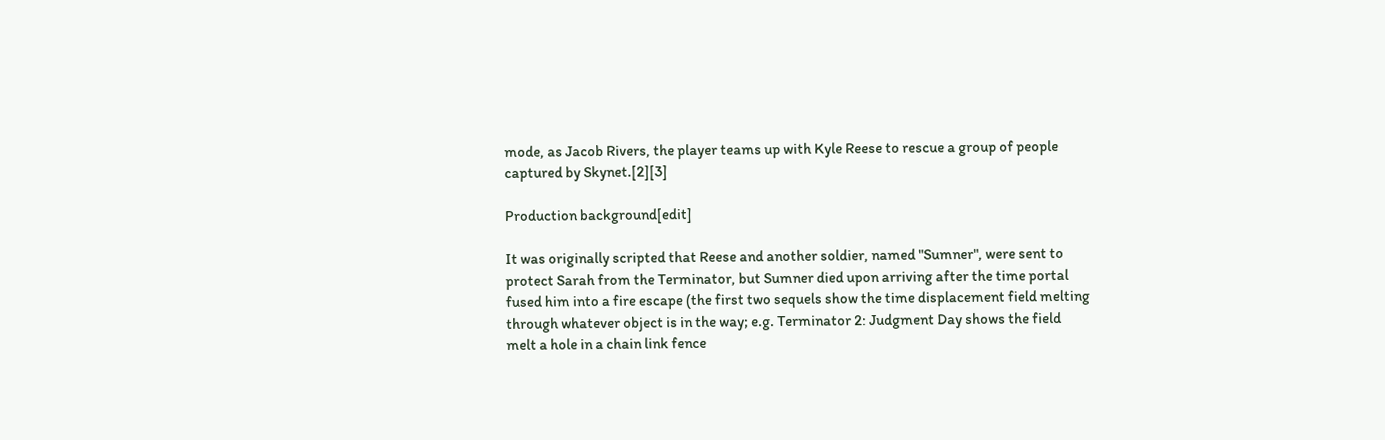mode, as Jacob Rivers, the player teams up with Kyle Reese to rescue a group of people captured by Skynet.[2][3]

Production background[edit]

It was originally scripted that Reese and another soldier, named "Sumner", were sent to protect Sarah from the Terminator, but Sumner died upon arriving after the time portal fused him into a fire escape (the first two sequels show the time displacement field melting through whatever object is in the way; e.g. Terminator 2: Judgment Day shows the field melt a hole in a chain link fence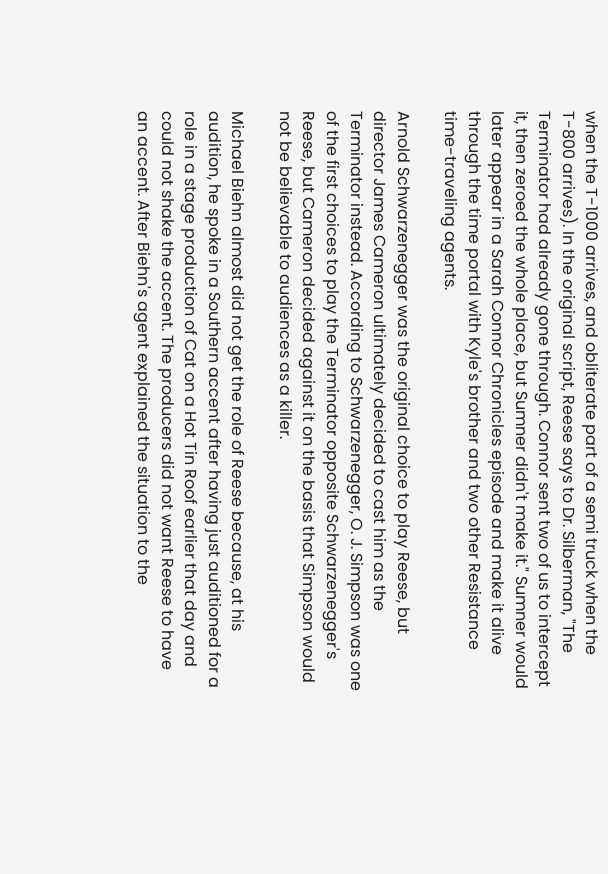when the T-1000 arrives, and obliterate part of a semi truck when the T-800 arrives). In the original script, Reese says to Dr. Silberman, "The Terminator had already gone through. Connor sent two of us to intercept it, then zeroed the whole place, but Sumner didn't make it." Sumner would later appear in a Sarah Connor Chronicles episode and make it alive through the time portal with Kyle's brother and two other Resistance time-traveling agents.

Arnold Schwarzenegger was the original choice to play Reese, but director James Cameron ultimately decided to cast him as the Terminator instead. According to Schwarzenegger, O. J. Simpson was one of the first choices to play the Terminator opposite Schwarzenegger's Reese, but Cameron decided against it on the basis that Simpson would not be believable to audiences as a killer.

Michael Biehn almost did not get the role of Reese because, at his audition, he spoke in a Southern accent after having just auditioned for a role in a stage production of Cat on a Hot Tin Roof earlier that day and could not shake the accent. The producers did not want Reese to have an accent. After Biehn's agent explained the situation to the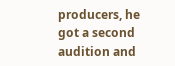producers, he got a second audition and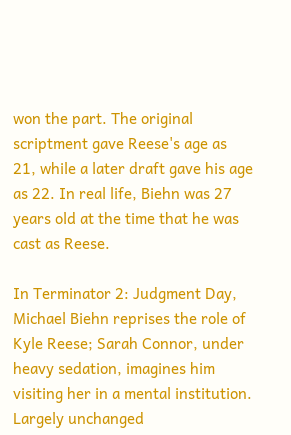won the part. The original scriptment gave Reese's age as 21, while a later draft gave his age as 22. In real life, Biehn was 27 years old at the time that he was cast as Reese.

In Terminator 2: Judgment Day, Michael Biehn reprises the role of Kyle Reese; Sarah Connor, under heavy sedation, imagines him visiting her in a mental institution. Largely unchanged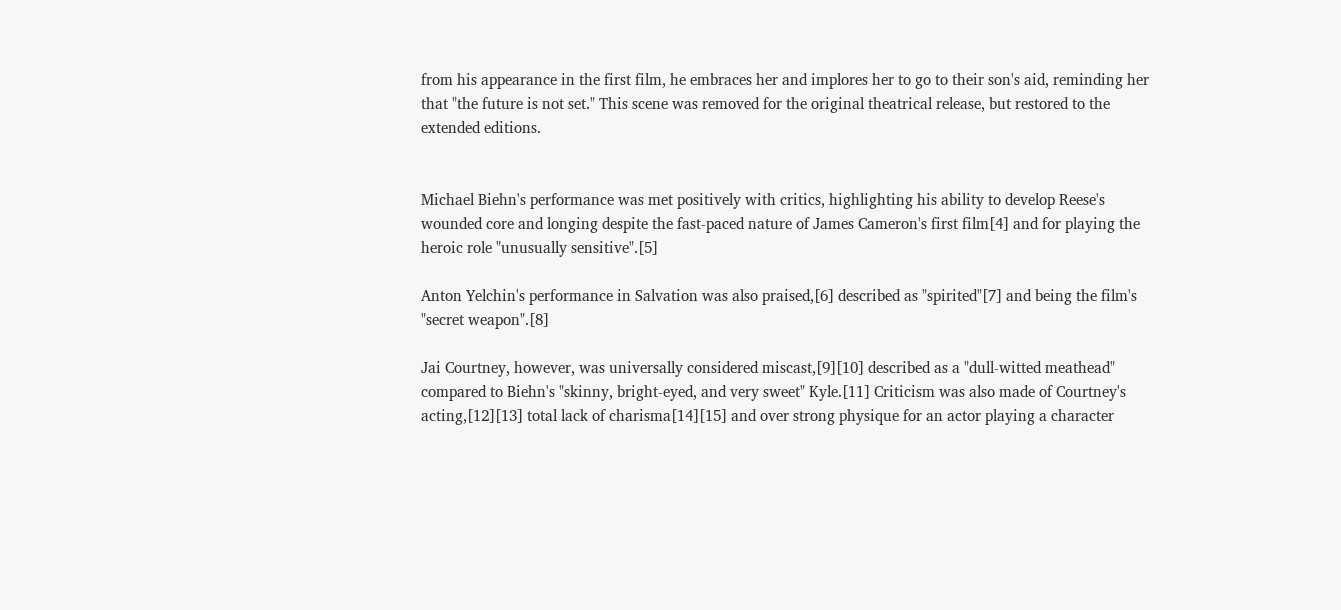from his appearance in the first film, he embraces her and implores her to go to their son's aid, reminding her that "the future is not set." This scene was removed for the original theatrical release, but restored to the extended editions.


Michael Biehn's performance was met positively with critics, highlighting his ability to develop Reese's wounded core and longing despite the fast-paced nature of James Cameron's first film[4] and for playing the heroic role "unusually sensitive".[5]

Anton Yelchin's performance in Salvation was also praised,[6] described as "spirited"[7] and being the film's "secret weapon".[8]

Jai Courtney, however, was universally considered miscast,[9][10] described as a "dull-witted meathead" compared to Biehn's "skinny, bright-eyed, and very sweet" Kyle.[11] Criticism was also made of Courtney's acting,[12][13] total lack of charisma[14][15] and over strong physique for an actor playing a character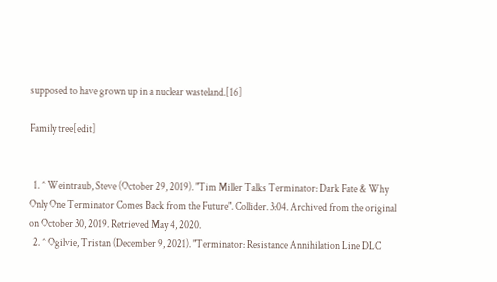supposed to have grown up in a nuclear wasteland.[16]

Family tree[edit]


  1. ^ Weintraub, Steve (October 29, 2019). "Tim Miller Talks Terminator: Dark Fate & Why Only One Terminator Comes Back from the Future". Collider. 3:04. Archived from the original on October 30, 2019. Retrieved May 4, 2020.
  2. ^ Ogilvie, Tristan (December 9, 2021). "Terminator: Resistance Annihilation Line DLC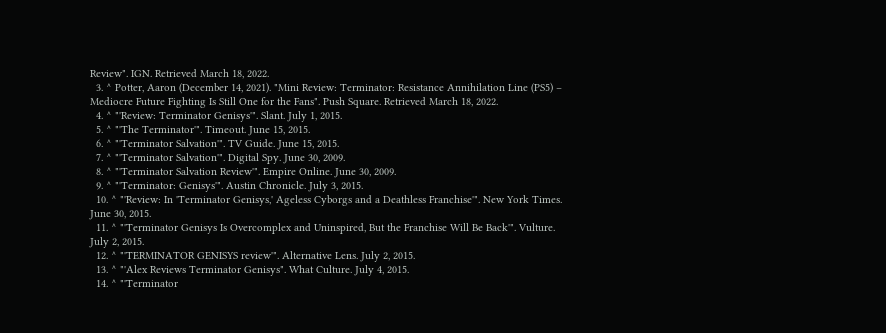Review". IGN. Retrieved March 18, 2022.
  3. ^ Potter, Aaron (December 14, 2021). "Mini Review: Terminator: Resistance Annihilation Line (PS5) – Mediocre Future Fighting Is Still One for the Fans". Push Square. Retrieved March 18, 2022.
  4. ^ "'Review: Terminator Genisys'". Slant. July 1, 2015.
  5. ^ "'The Terminator'". Timeout. June 15, 2015.
  6. ^ "'Terminator Salvation'". TV Guide. June 15, 2015.
  7. ^ "'Terminator Salvation'". Digital Spy. June 30, 2009.
  8. ^ "'Terminator Salvation Review'". Empire Online. June 30, 2009.
  9. ^ "'Terminator: Genisys'". Austin Chronicle. July 3, 2015.
  10. ^ "'Review: In 'Terminator Genisys,' Ageless Cyborgs and a Deathless Franchise'". New York Times. June 30, 2015.
  11. ^ "'Terminator Genisys Is Overcomplex and Uninspired, But the Franchise Will Be Back'". Vulture. July 2, 2015.
  12. ^ "'TERMINATOR GENISYS review'". Alternative Lens. July 2, 2015.
  13. ^ "'Alex Reviews Terminator Genisys". What Culture. July 4, 2015.
  14. ^ "'Terminator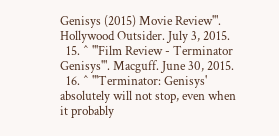Genisys (2015) Movie Review'". Hollywood Outsider. July 3, 2015.
  15. ^ "'Film Review - Terminator Genisys'". Macguff. June 30, 2015.
  16. ^ "'Terminator: Genisys' absolutely will not stop, even when it probably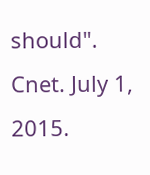should". Cnet. July 1, 2015.